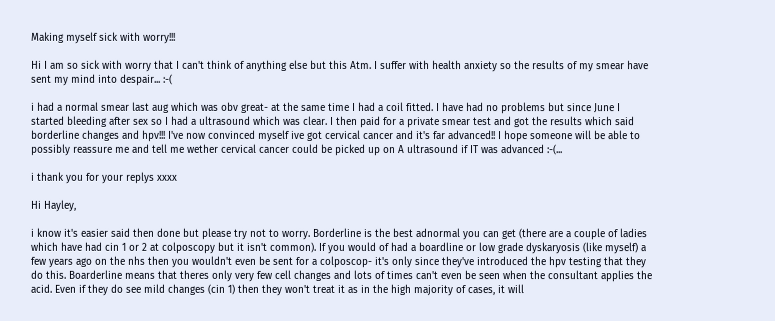Making myself sick with worry!!!

Hi I am so sick with worry that I can't think of anything else but this Atm. I suffer with health anxiety so the results of my smear have sent my mind into despair... :-(

i had a normal smear last aug which was obv great- at the same time I had a coil fitted. I have had no problems but since June I started bleeding after sex so I had a ultrasound which was clear. I then paid for a private smear test and got the results which said borderline changes and hpv!!! I've now convinced myself ive got cervical cancer and it's far advanced!! I hope someone will be able to possibly reassure me and tell me wether cervical cancer could be picked up on A ultrasound if IT was advanced :-(...

i thank you for your replys xxxx

Hi Hayley,

i know it's easier said then done but please try not to worry. Borderline is the best adnormal you can get (there are a couple of ladies which have had cin 1 or 2 at colposcopy but it isn't common). If you would of had a boardline or low grade dyskaryosis (like myself) a few years ago on the nhs then you wouldn't even be sent for a colposcop- it's only since they've introduced the hpv testing that they do this. Boarderline means that theres only very few cell changes and lots of times can't even be seen when the consultant applies the acid. Even if they do see mild changes (cin 1) then they won't treat it as in the high majority of cases, it will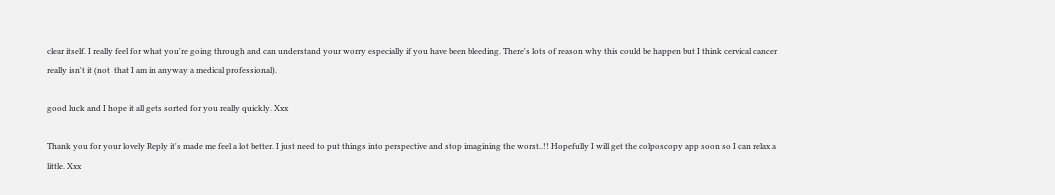clear itself. I really feel for what you're going through and can understand your worry especially if you have been bleeding. There's lots of reason why this could be happen but I think cervical cancer really isn't it (not  that I am in anyway a medical professional).

good luck and I hope it all gets sorted for you really quickly. Xxx

Thank you for your lovely Reply it's made me feel a lot better. I just need to put things into perspective and stop imagining the worst..!! Hopefully I will get the colposcopy app soon so I can relax a little. Xxx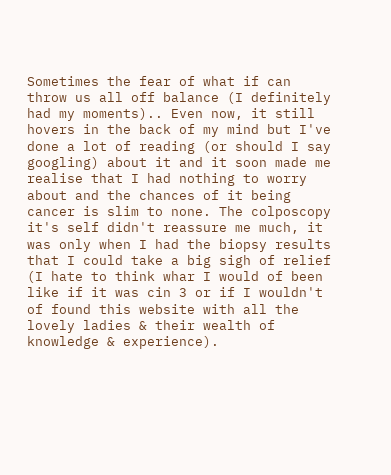Sometimes the fear of what if can throw us all off balance (I definitely had my moments).. Even now, it still hovers in the back of my mind but I've done a lot of reading (or should I say googling) about it and it soon made me realise that I had nothing to worry about and the chances of it being cancer is slim to none. The colposcopy it's self didn't reassure me much, it was only when I had the biopsy results that I could take a big sigh of relief (I hate to think whar I would of been like if it was cin 3 or if I wouldn't of found this website with all the lovely ladies & their wealth of knowledge & experience).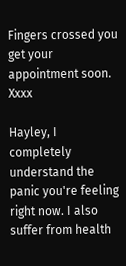Fingers crossed you get your appointment soon. Xxxx

Hayley, I completely understand the panic you're feeling right now. I also suffer from health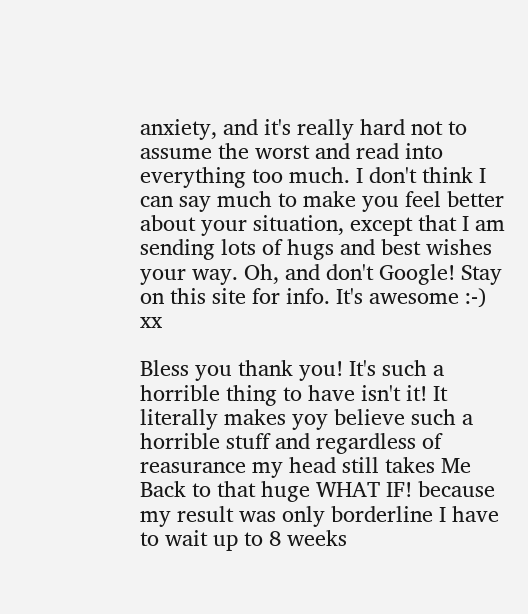anxiety, and it's really hard not to assume the worst and read into everything too much. I don't think I can say much to make you feel better about your situation, except that I am sending lots of hugs and best wishes your way. Oh, and don't Google! Stay on this site for info. It's awesome :-) xx

Bless you thank you! It's such a horrible thing to have isn't it! It literally makes yoy believe such a horrible stuff and regardless of reasurance my head still takes Me Back to that huge WHAT IF! because my result was only borderline I have to wait up to 8 weeks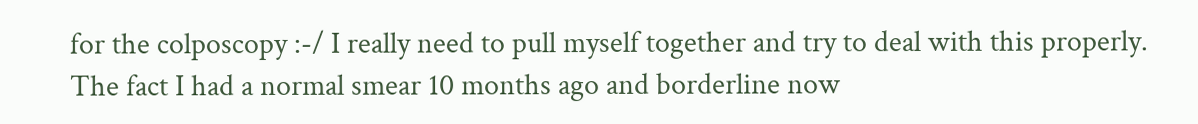for the colposcopy :-/ I really need to pull myself together and try to deal with this properly. The fact I had a normal smear 10 months ago and borderline now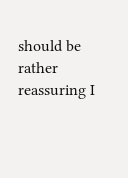should be rather reassuring I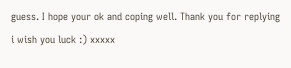guess. I hope your ok and coping well. Thank you for replying i wish you luck :) xxxxx